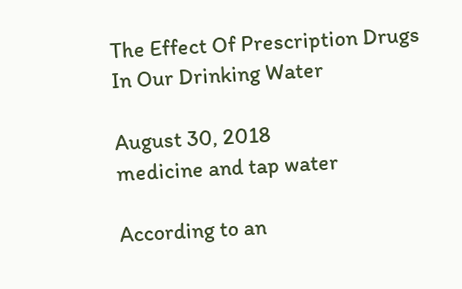The Effect Of Prescription Drugs In Our Drinking Water

August 30, 2018
medicine and tap water

According to an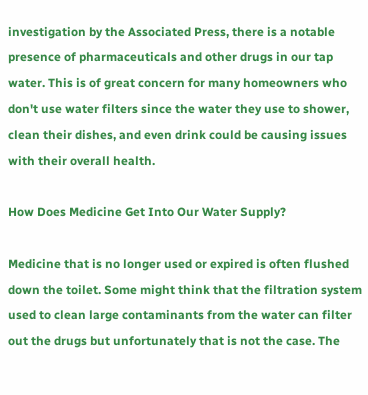investigation by the Associated Press, there is a notable presence of pharmaceuticals and other drugs in our tap water. This is of great concern for many homeowners who don't use water filters since the water they use to shower, clean their dishes, and even drink could be causing issues with their overall health.

How Does Medicine Get Into Our Water Supply?

Medicine that is no longer used or expired is often flushed down the toilet. Some might think that the filtration system used to clean large contaminants from the water can filter out the drugs but unfortunately that is not the case. The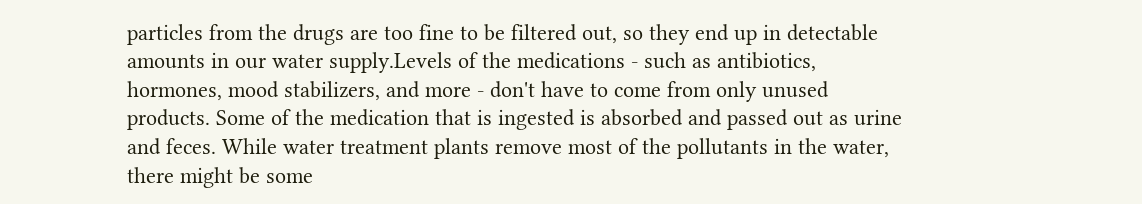particles from the drugs are too fine to be filtered out, so they end up in detectable amounts in our water supply.Levels of the medications - such as antibiotics, hormones, mood stabilizers, and more - don't have to come from only unused products. Some of the medication that is ingested is absorbed and passed out as urine and feces. While water treatment plants remove most of the pollutants in the water, there might be some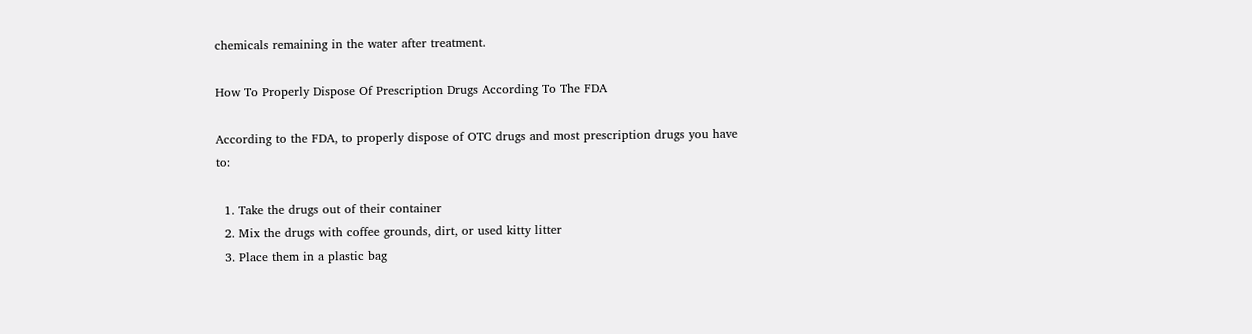chemicals remaining in the water after treatment.

How To Properly Dispose Of Prescription Drugs According To The FDA

According to the FDA, to properly dispose of OTC drugs and most prescription drugs you have to:

  1. Take the drugs out of their container
  2. Mix the drugs with coffee grounds, dirt, or used kitty litter
  3. Place them in a plastic bag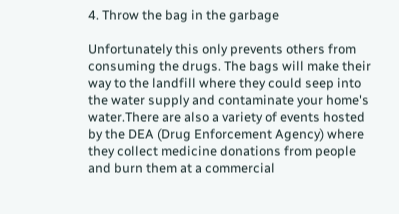4. Throw the bag in the garbage

Unfortunately this only prevents others from consuming the drugs. The bags will make their way to the landfill where they could seep into the water supply and contaminate your home's water.There are also a variety of events hosted by the DEA (Drug Enforcement Agency) where they collect medicine donations from people and burn them at a commercial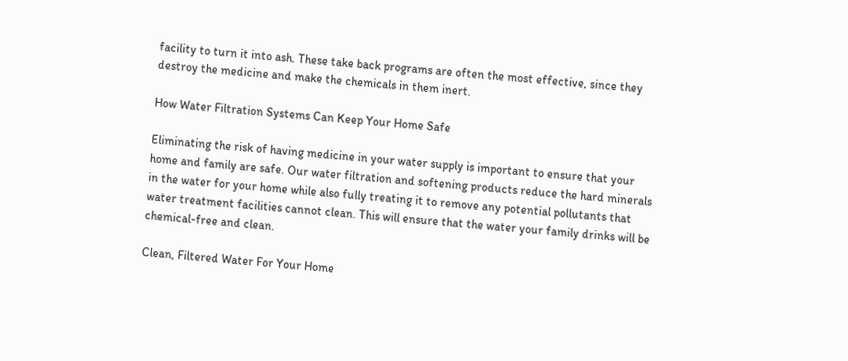facility to turn it into ash. These take back programs are often the most effective, since they destroy the medicine and make the chemicals in them inert.

How Water Filtration Systems Can Keep Your Home Safe

Eliminating the risk of having medicine in your water supply is important to ensure that your home and family are safe. Our water filtration and softening products reduce the hard minerals in the water for your home while also fully treating it to remove any potential pollutants that water treatment facilities cannot clean. This will ensure that the water your family drinks will be chemical-free and clean.

Clean, Filtered Water For Your Home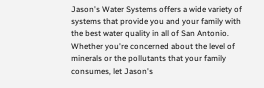Jason's Water Systems offers a wide variety of systems that provide you and your family with the best water quality in all of San Antonio. Whether you're concerned about the level of minerals or the pollutants that your family consumes, let Jason's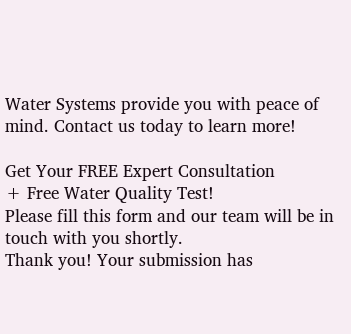Water Systems provide you with peace of mind. Contact us today to learn more!

Get Your FREE Expert Consultation
+ Free Water Quality Test!
Please fill this form and our team will be in touch with you shortly.
Thank you! Your submission has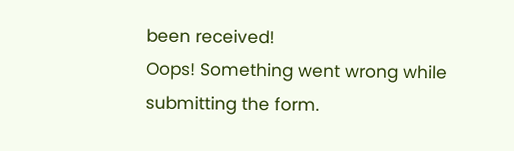been received!
Oops! Something went wrong while submitting the form.